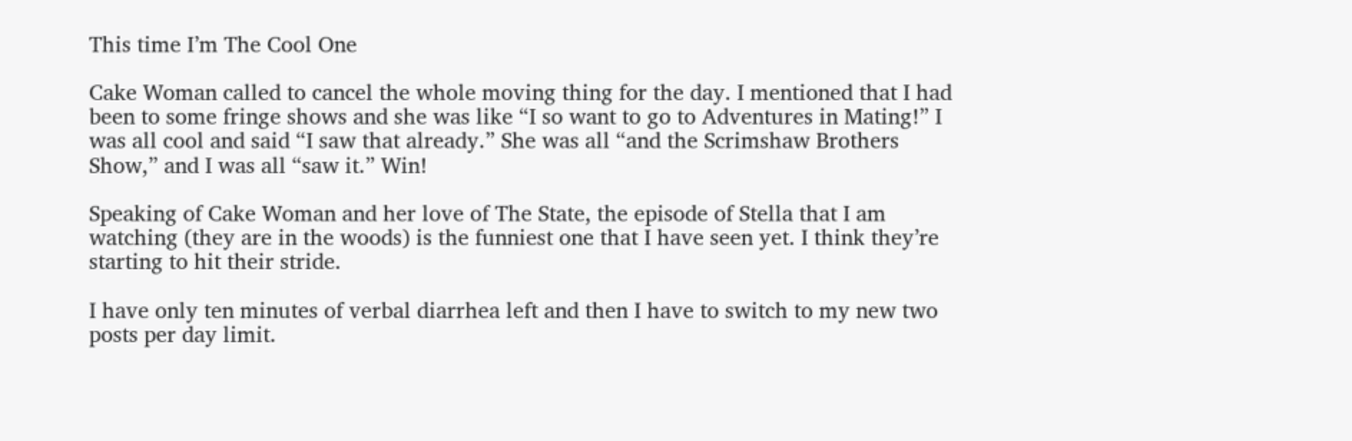This time I’m The Cool One

Cake Woman called to cancel the whole moving thing for the day. I mentioned that I had been to some fringe shows and she was like “I so want to go to Adventures in Mating!” I was all cool and said “I saw that already.” She was all “and the Scrimshaw Brothers Show,” and I was all “saw it.” Win!

Speaking of Cake Woman and her love of The State, the episode of Stella that I am watching (they are in the woods) is the funniest one that I have seen yet. I think they’re starting to hit their stride.

I have only ten minutes of verbal diarrhea left and then I have to switch to my new two posts per day limit.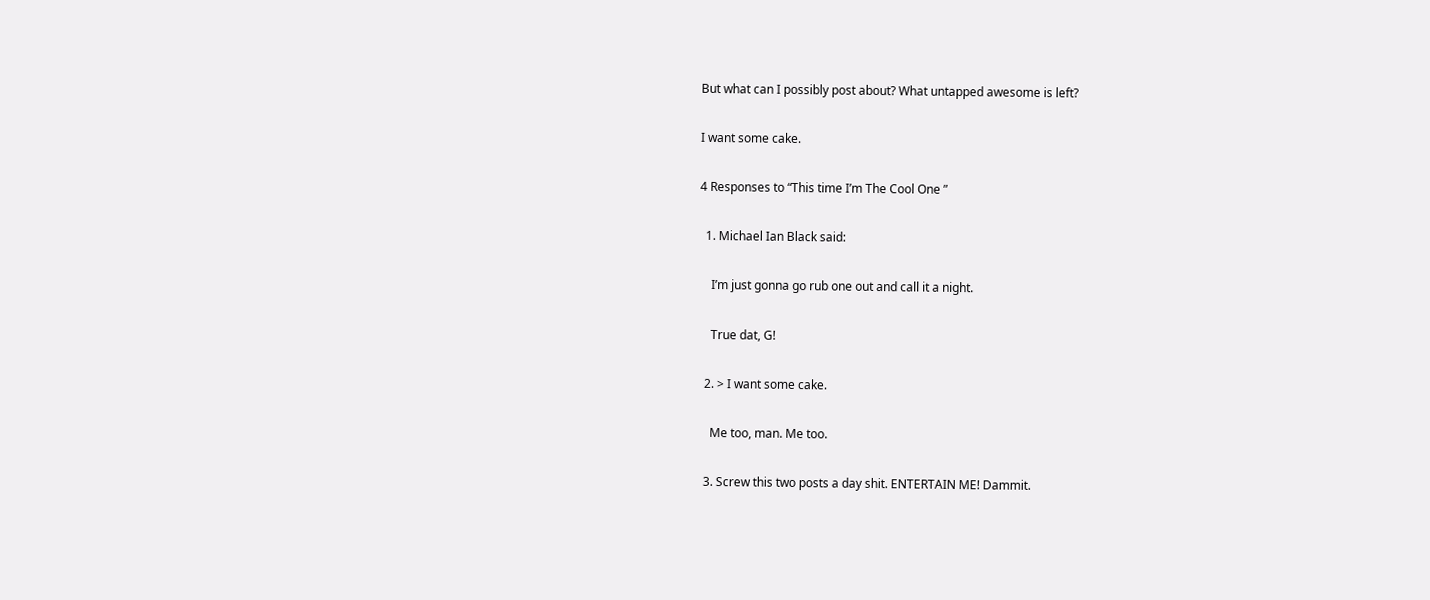But what can I possibly post about? What untapped awesome is left?

I want some cake.

4 Responses to “This time I’m The Cool One ”

  1. Michael Ian Black said:

    I’m just gonna go rub one out and call it a night.

    True dat, G!

  2. > I want some cake.

    Me too, man. Me too.

  3. Screw this two posts a day shit. ENTERTAIN ME! Dammit.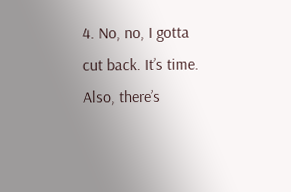4. No, no, I gotta cut back. It’s time. Also, there’s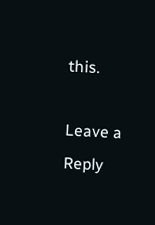this.

Leave a Reply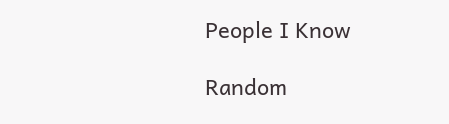People I Know

Random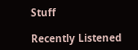Stuff

Recently Listened